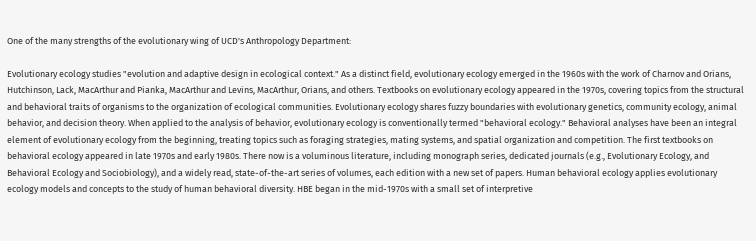One of the many strengths of the evolutionary wing of UCD's Anthropology Department:

Evolutionary ecology studies "evolution and adaptive design in ecological context." As a distinct field, evolutionary ecology emerged in the 1960s with the work of Charnov and Orians, Hutchinson, Lack, MacArthur and Pianka, MacArthur and Levins, MacArthur, Orians, and others. Textbooks on evolutionary ecology appeared in the 1970s, covering topics from the structural and behavioral traits of organisms to the organization of ecological communities. Evolutionary ecology shares fuzzy boundaries with evolutionary genetics, community ecology, animal behavior, and decision theory. When applied to the analysis of behavior, evolutionary ecology is conventionally termed "behavioral ecology." Behavioral analyses have been an integral element of evolutionary ecology from the beginning, treating topics such as foraging strategies, mating systems, and spatial organization and competition. The first textbooks on behavioral ecology appeared in late 1970s and early 1980s. There now is a voluminous literature, including monograph series, dedicated journals (e.g., Evolutionary Ecology, and Behavioral Ecology and Sociobiology), and a widely read, state-of-the-art series of volumes, each edition with a new set of papers. Human behavioral ecology applies evolutionary ecology models and concepts to the study of human behavioral diversity. HBE began in the mid-1970s with a small set of interpretive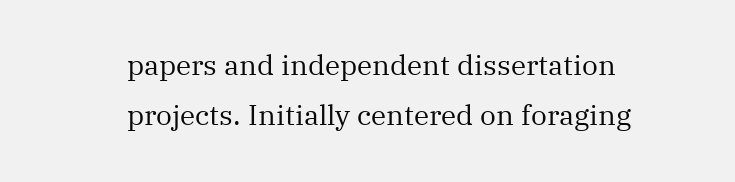papers and independent dissertation projects. Initially centered on foraging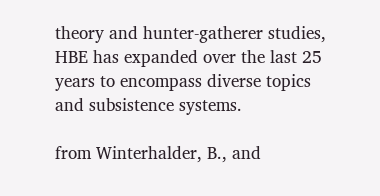theory and hunter-gatherer studies, HBE has expanded over the last 25 years to encompass diverse topics and subsistence systems.

from Winterhalder, B., and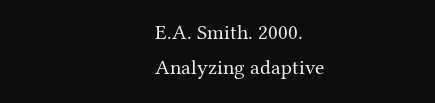E.A. Smith. 2000. Analyzing adaptive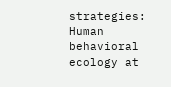strategies: Human behavioral ecology at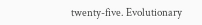twenty-five. Evolutionary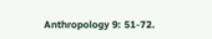Anthropology 9: 51-72.